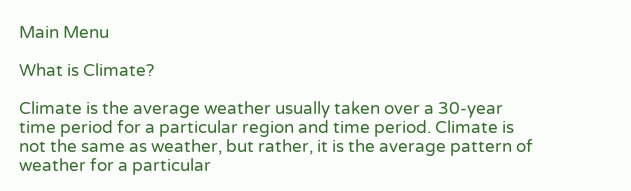Main Menu

What is Climate?

Climate is the average weather usually taken over a 30-year time period for a particular region and time period. Climate is not the same as weather, but rather, it is the average pattern of weather for a particular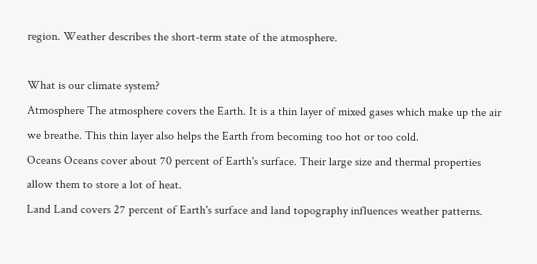region. Weather describes the short-term state of the atmosphere.

What is our climate system?
Atmosphere The atmosphere covers the Earth. It is a thin layer of mixed gases which make up the air we breathe. This thin layer also helps the Earth from becoming too hot or too cold.
Oceans Oceans cover about 70 percent of Earth's surface. Their large size and thermal properties allow them to store a lot of heat.
Land Land covers 27 percent of Earth's surface and land topography influences weather patterns.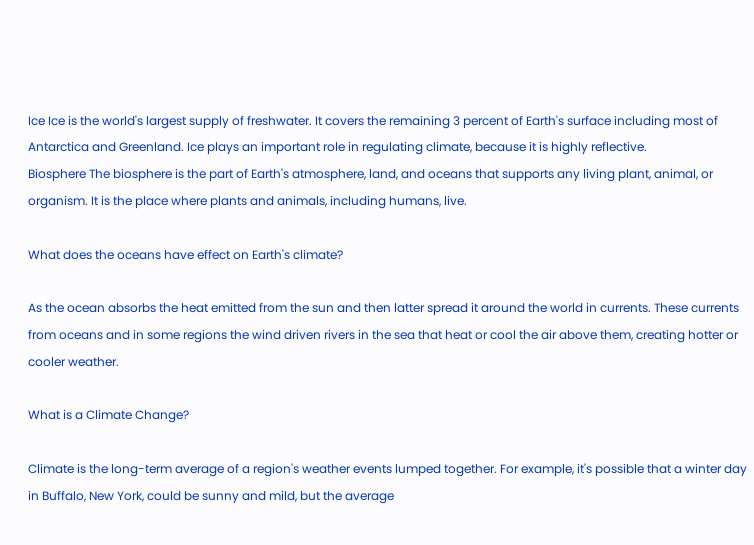Ice Ice is the world's largest supply of freshwater. It covers the remaining 3 percent of Earth's surface including most of Antarctica and Greenland. Ice plays an important role in regulating climate, because it is highly reflective.
Biosphere The biosphere is the part of Earth's atmosphere, land, and oceans that supports any living plant, animal, or organism. It is the place where plants and animals, including humans, live.

What does the oceans have effect on Earth's climate?

As the ocean absorbs the heat emitted from the sun and then latter spread it around the world in currents. These currents from oceans and in some regions the wind driven rivers in the sea that heat or cool the air above them, creating hotter or cooler weather.

What is a Climate Change?

Climate is the long-term average of a region's weather events lumped together. For example, it's possible that a winter day in Buffalo, New York, could be sunny and mild, but the average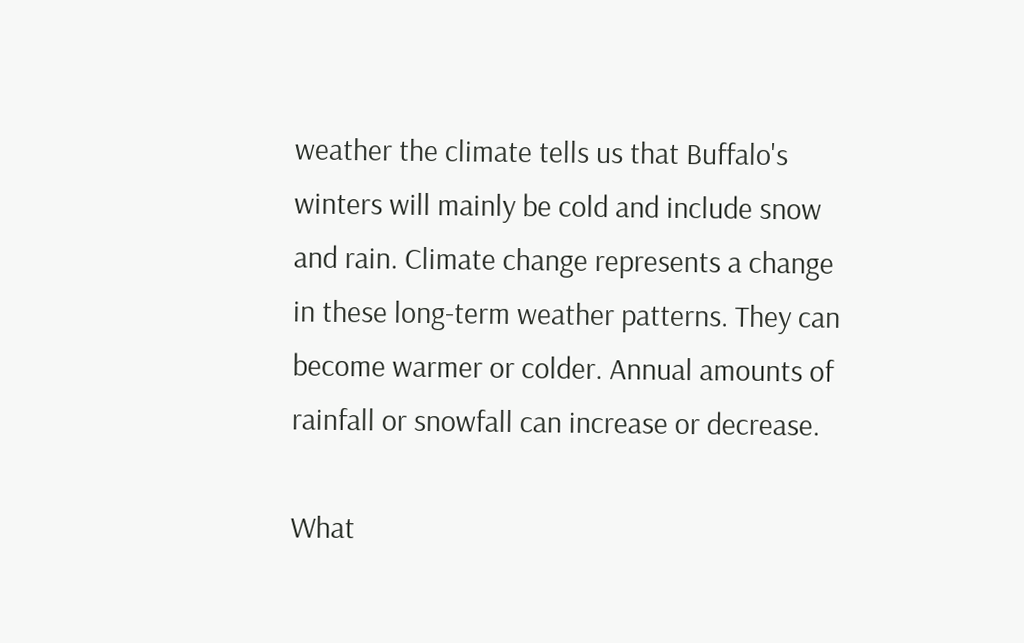weather the climate tells us that Buffalo's winters will mainly be cold and include snow and rain. Climate change represents a change in these long-term weather patterns. They can become warmer or colder. Annual amounts of rainfall or snowfall can increase or decrease.

What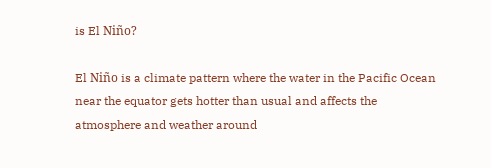is El Niño?

El Niño is a climate pattern where the water in the Pacific Ocean near the equator gets hotter than usual and affects the atmosphere and weather around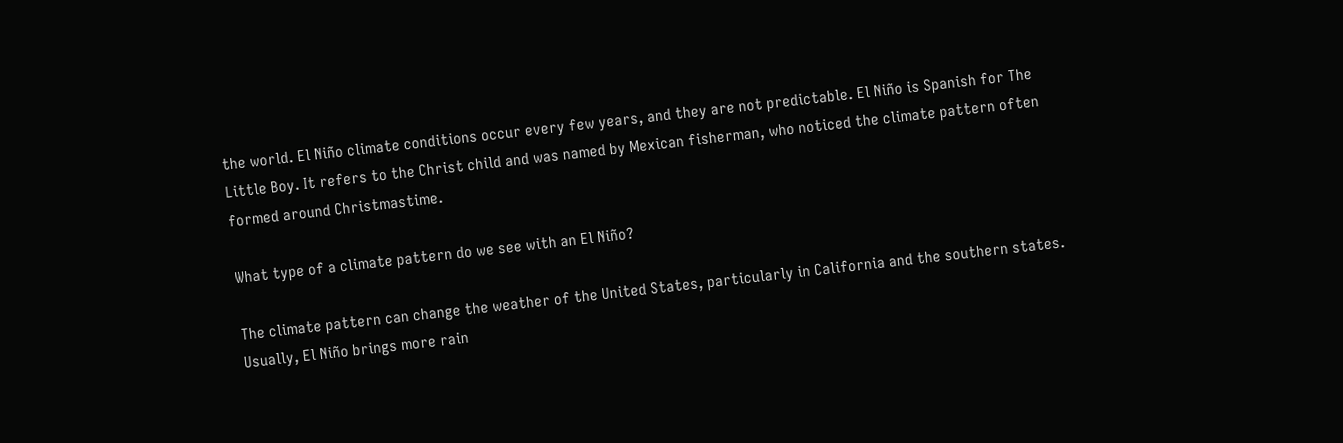the world. El Niño climate conditions occur every few years, and they are not predictable. El Niño is Spanish for The Little Boy. It refers to the Christ child and was named by Mexican fisherman, who noticed the climate pattern often formed around Christmastime.

What type of a climate pattern do we see with an El Niño?

The climate pattern can change the weather of the United States, particularly in California and the southern states. Usually, El Niño brings more rain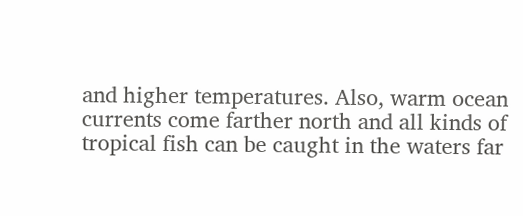and higher temperatures. Also, warm ocean currents come farther north and all kinds of tropical fish can be caught in the waters far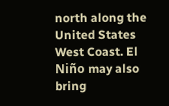north along the United States West Coast. El Niño may also bring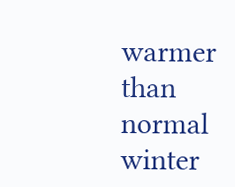warmer than normal winter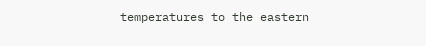temperatures to the eastern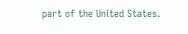part of the United States.